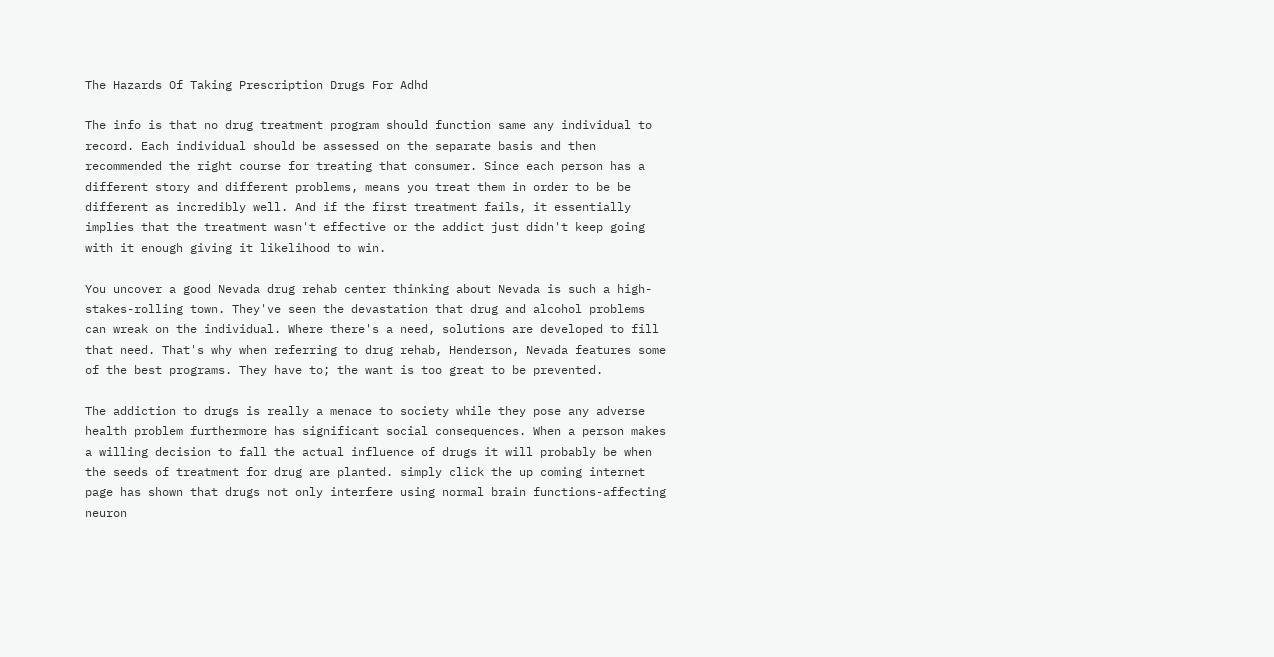The Hazards Of Taking Prescription Drugs For Adhd

The info is that no drug treatment program should function same any individual to record. Each individual should be assessed on the separate basis and then recommended the right course for treating that consumer. Since each person has a different story and different problems, means you treat them in order to be be different as incredibly well. And if the first treatment fails, it essentially implies that the treatment wasn't effective or the addict just didn't keep going with it enough giving it likelihood to win.

You uncover a good Nevada drug rehab center thinking about Nevada is such a high-stakes-rolling town. They've seen the devastation that drug and alcohol problems can wreak on the individual. Where there's a need, solutions are developed to fill that need. That's why when referring to drug rehab, Henderson, Nevada features some of the best programs. They have to; the want is too great to be prevented.

The addiction to drugs is really a menace to society while they pose any adverse health problem furthermore has significant social consequences. When a person makes a willing decision to fall the actual influence of drugs it will probably be when the seeds of treatment for drug are planted. simply click the up coming internet page has shown that drugs not only interfere using normal brain functions-affecting neuron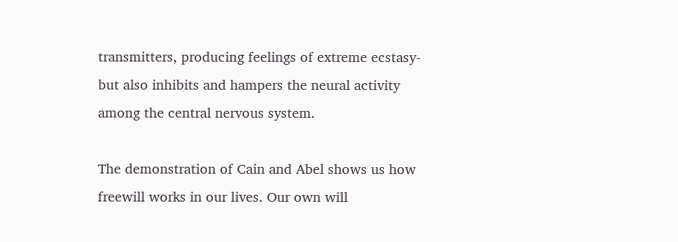transmitters, producing feelings of extreme ecstasy-but also inhibits and hampers the neural activity among the central nervous system.

The demonstration of Cain and Abel shows us how freewill works in our lives. Our own will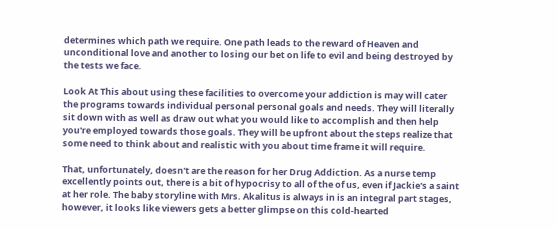determines which path we require. One path leads to the reward of Heaven and unconditional love and another to losing our bet on life to evil and being destroyed by the tests we face.

Look At This about using these facilities to overcome your addiction is may will cater the programs towards individual personal personal goals and needs. They will literally sit down with as well as draw out what you would like to accomplish and then help you're employed towards those goals. They will be upfront about the steps realize that some need to think about and realistic with you about time frame it will require.

That, unfortunately, doesn't are the reason for her Drug Addiction. As a nurse temp excellently points out, there is a bit of hypocrisy to all of the of us, even if Jackie's a saint at her role. The baby storyline with Mrs. Akalitus is always in is an integral part stages, however, it looks like viewers gets a better glimpse on this cold-hearted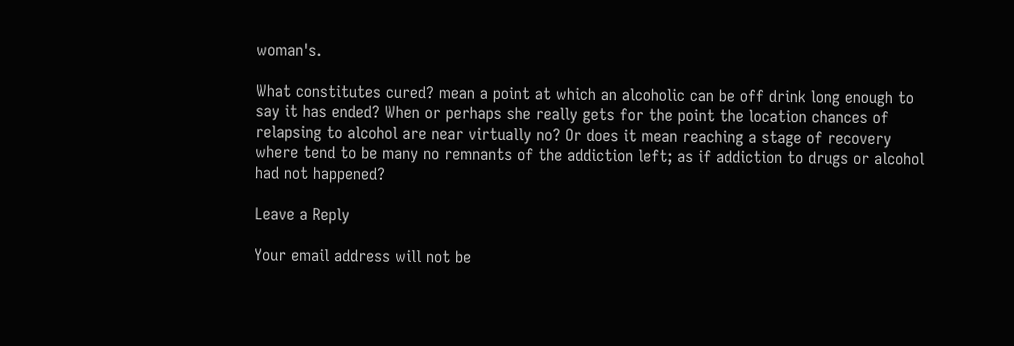woman's.

What constitutes cured? mean a point at which an alcoholic can be off drink long enough to say it has ended? When or perhaps she really gets for the point the location chances of relapsing to alcohol are near virtually no? Or does it mean reaching a stage of recovery where tend to be many no remnants of the addiction left; as if addiction to drugs or alcohol had not happened?

Leave a Reply

Your email address will not be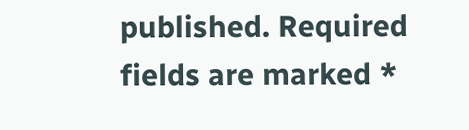published. Required fields are marked *